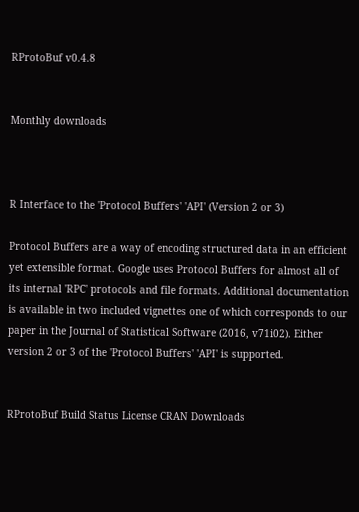RProtoBuf v0.4.8


Monthly downloads



R Interface to the 'Protocol Buffers' 'API' (Version 2 or 3)

Protocol Buffers are a way of encoding structured data in an efficient yet extensible format. Google uses Protocol Buffers for almost all of its internal 'RPC' protocols and file formats. Additional documentation is available in two included vignettes one of which corresponds to our paper in the Journal of Statistical Software (2016, v71i02). Either version 2 or 3 of the 'Protocol Buffers' 'API' is supported.


RProtoBuf Build Status License CRAN Downloads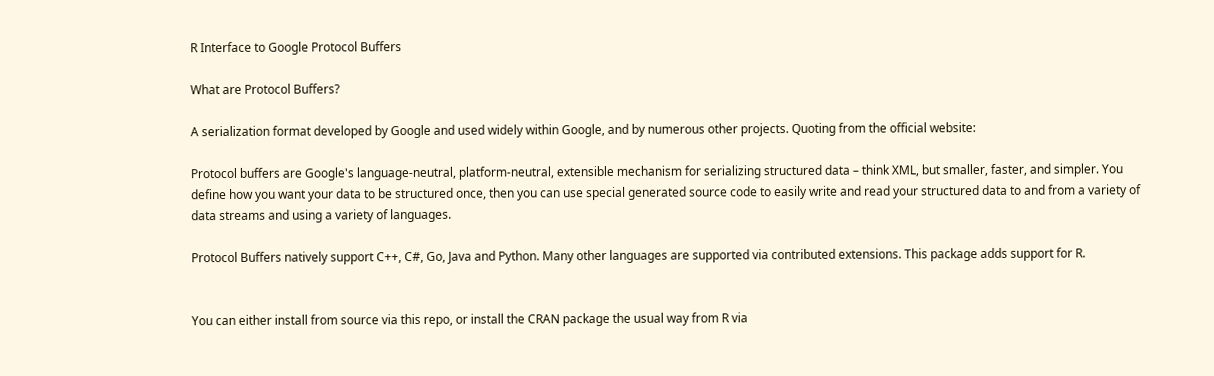R Interface to Google Protocol Buffers

What are Protocol Buffers?

A serialization format developed by Google and used widely within Google, and by numerous other projects. Quoting from the official website:

Protocol buffers are Google's language-neutral, platform-neutral, extensible mechanism for serializing structured data – think XML, but smaller, faster, and simpler. You define how you want your data to be structured once, then you can use special generated source code to easily write and read your structured data to and from a variety of data streams and using a variety of languages.

Protocol Buffers natively support C++, C#, Go, Java and Python. Many other languages are supported via contributed extensions. This package adds support for R.


You can either install from source via this repo, or install the CRAN package the usual way from R via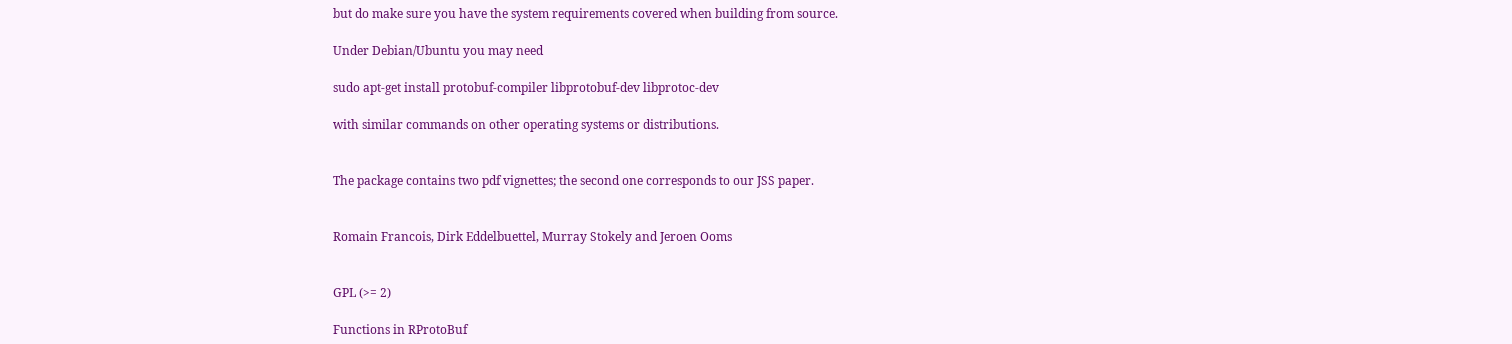but do make sure you have the system requirements covered when building from source.

Under Debian/Ubuntu you may need

sudo apt-get install protobuf-compiler libprotobuf-dev libprotoc-dev

with similar commands on other operating systems or distributions.


The package contains two pdf vignettes; the second one corresponds to our JSS paper.


Romain Francois, Dirk Eddelbuettel, Murray Stokely and Jeroen Ooms


GPL (>= 2)

Functions in RProtoBuf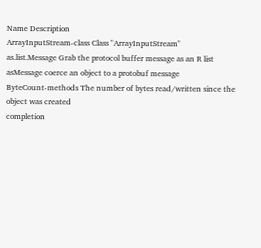Name Description
ArrayInputStream-class Class "ArrayInputStream"
as.list.Message Grab the protocol buffer message as an R list
asMessage coerce an object to a protobuf message
ByteCount-methods The number of bytes read/written since the object was created
completion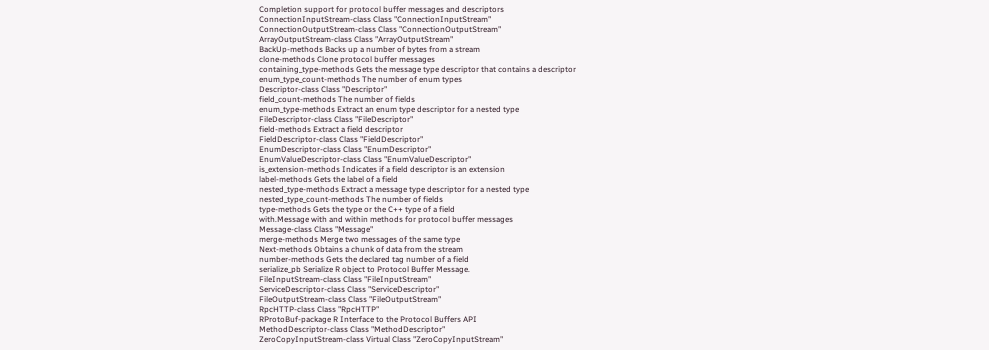Completion support for protocol buffer messages and descriptors
ConnectionInputStream-class Class "ConnectionInputStream"
ConnectionOutputStream-class Class "ConnectionOutputStream"
ArrayOutputStream-class Class "ArrayOutputStream"
BackUp-methods Backs up a number of bytes from a stream
clone-methods Clone protocol buffer messages
containing_type-methods Gets the message type descriptor that contains a descriptor
enum_type_count-methods The number of enum types
Descriptor-class Class "Descriptor"
field_count-methods The number of fields
enum_type-methods Extract an enum type descriptor for a nested type
FileDescriptor-class Class "FileDescriptor"
field-methods Extract a field descriptor
FieldDescriptor-class Class "FieldDescriptor"
EnumDescriptor-class Class "EnumDescriptor"
EnumValueDescriptor-class Class "EnumValueDescriptor"
is_extension-methods Indicates if a field descriptor is an extension
label-methods Gets the label of a field
nested_type-methods Extract a message type descriptor for a nested type
nested_type_count-methods The number of fields
type-methods Gets the type or the C++ type of a field
with.Message with and within methods for protocol buffer messages
Message-class Class "Message"
merge-methods Merge two messages of the same type
Next-methods Obtains a chunk of data from the stream
number-methods Gets the declared tag number of a field
serialize_pb Serialize R object to Protocol Buffer Message.
FileInputStream-class Class "FileInputStream"
ServiceDescriptor-class Class "ServiceDescriptor"
FileOutputStream-class Class "FileOutputStream"
RpcHTTP-class Class "RpcHTTP"
RProtoBuf-package R Interface to the Protocol Buffers API
MethodDescriptor-class Class "MethodDescriptor"
ZeroCopyInputStream-class Virtual Class "ZeroCopyInputStream"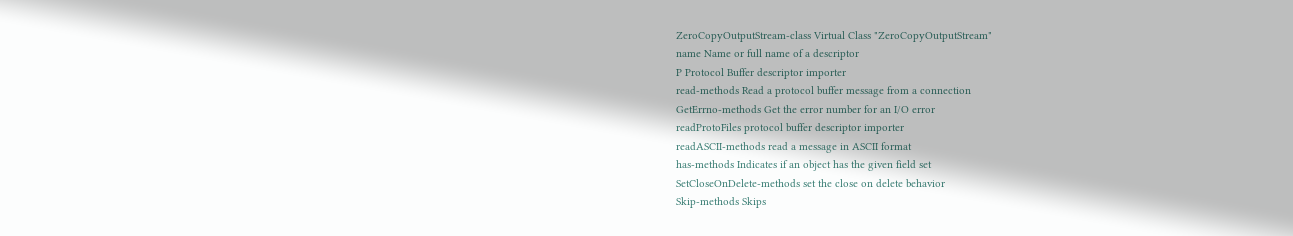ZeroCopyOutputStream-class Virtual Class "ZeroCopyOutputStream"
name Name or full name of a descriptor
P Protocol Buffer descriptor importer
read-methods Read a protocol buffer message from a connection
GetErrno-methods Get the error number for an I/O error
readProtoFiles protocol buffer descriptor importer
readASCII-methods read a message in ASCII format
has-methods Indicates if an object has the given field set
SetCloseOnDelete-methods set the close on delete behavior
Skip-methods Skips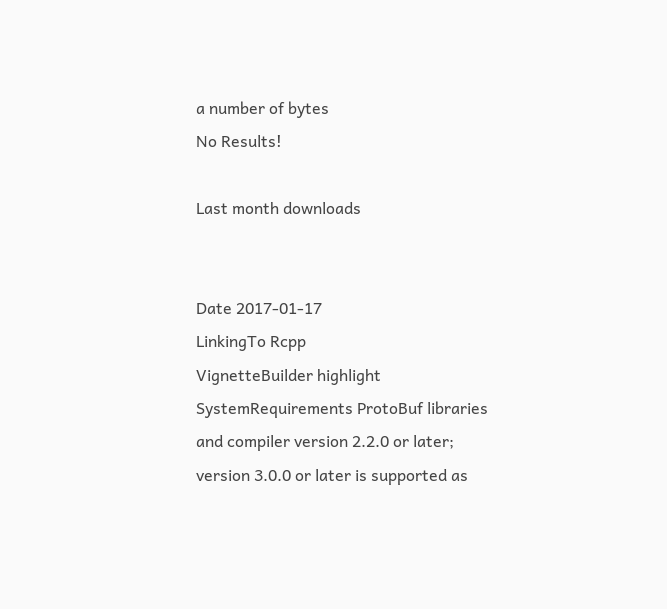a number of bytes
No Results!

Last month downloads


Date 2017-01-17
LinkingTo Rcpp
VignetteBuilder highlight
SystemRequirements ProtoBuf libraries and compiler version 2.2.0 or later; version 3.0.0 or later is supported as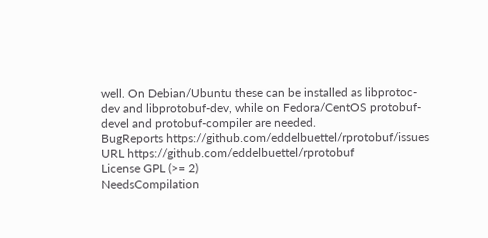well. On Debian/Ubuntu these can be installed as libprotoc-dev and libprotobuf-dev, while on Fedora/CentOS protobuf-devel and protobuf-compiler are needed.
BugReports https://github.com/eddelbuettel/rprotobuf/issues
URL https://github.com/eddelbuettel/rprotobuf
License GPL (>= 2)
NeedsCompilation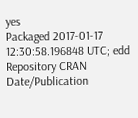yes
Packaged 2017-01-17 12:30:58.196848 UTC; edd
Repository CRAN
Date/Publication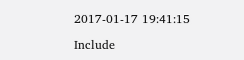2017-01-17 19:41:15

Include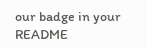our badge in your README